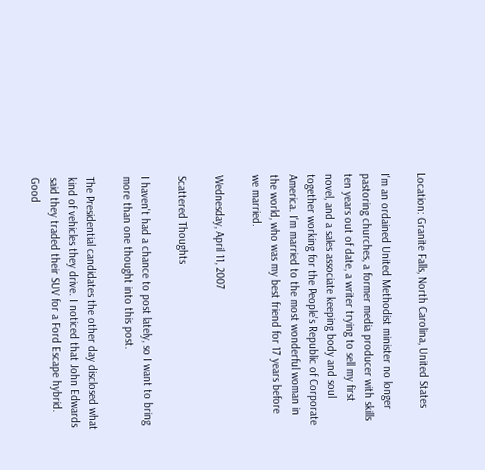Location: Granite Falls, North Carolina, United States

I'm an ordained United Methodist minister no longer pastoring churches, a former media producer with skills ten years out of date, a writer trying to sell my first novel, and a sales associate keeping body and soul together working for the People's Republic of Corporate America. I'm married to the most wonderful woman in the world, who was my best friend for 17 years before we married.

Wednesday, April 11, 2007

Scattered Thoughts

I haven't had a chance to post lately, so I want to bring more than one thought into this post.

The Presidential candidates the other day disclosed what kind of vehicles they drive. I noticed that John Edwards said they traded their SUV for a Ford Escape hybrid. Good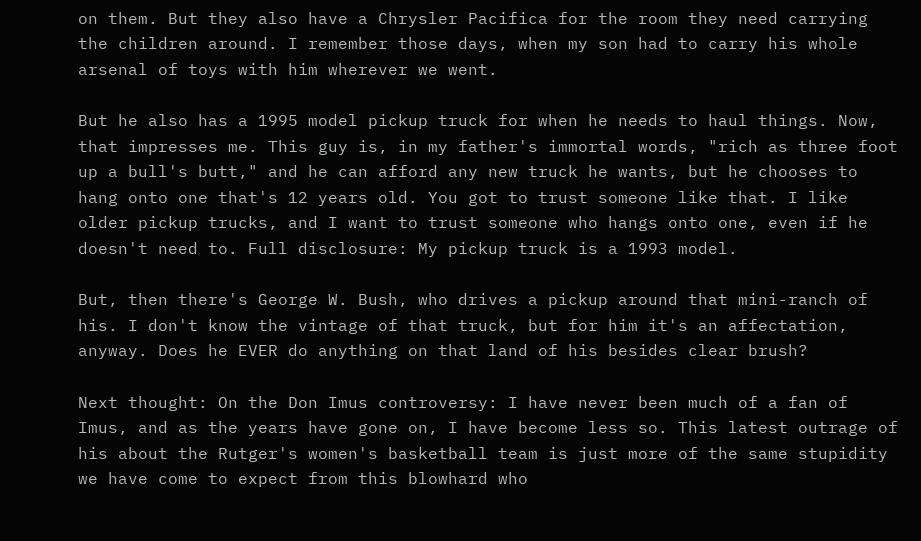on them. But they also have a Chrysler Pacifica for the room they need carrying the children around. I remember those days, when my son had to carry his whole arsenal of toys with him wherever we went.

But he also has a 1995 model pickup truck for when he needs to haul things. Now, that impresses me. This guy is, in my father's immortal words, "rich as three foot up a bull's butt," and he can afford any new truck he wants, but he chooses to hang onto one that's 12 years old. You got to trust someone like that. I like older pickup trucks, and I want to trust someone who hangs onto one, even if he doesn't need to. Full disclosure: My pickup truck is a 1993 model.

But, then there's George W. Bush, who drives a pickup around that mini-ranch of his. I don't know the vintage of that truck, but for him it's an affectation, anyway. Does he EVER do anything on that land of his besides clear brush?

Next thought: On the Don Imus controversy: I have never been much of a fan of Imus, and as the years have gone on, I have become less so. This latest outrage of his about the Rutger's women's basketball team is just more of the same stupidity we have come to expect from this blowhard who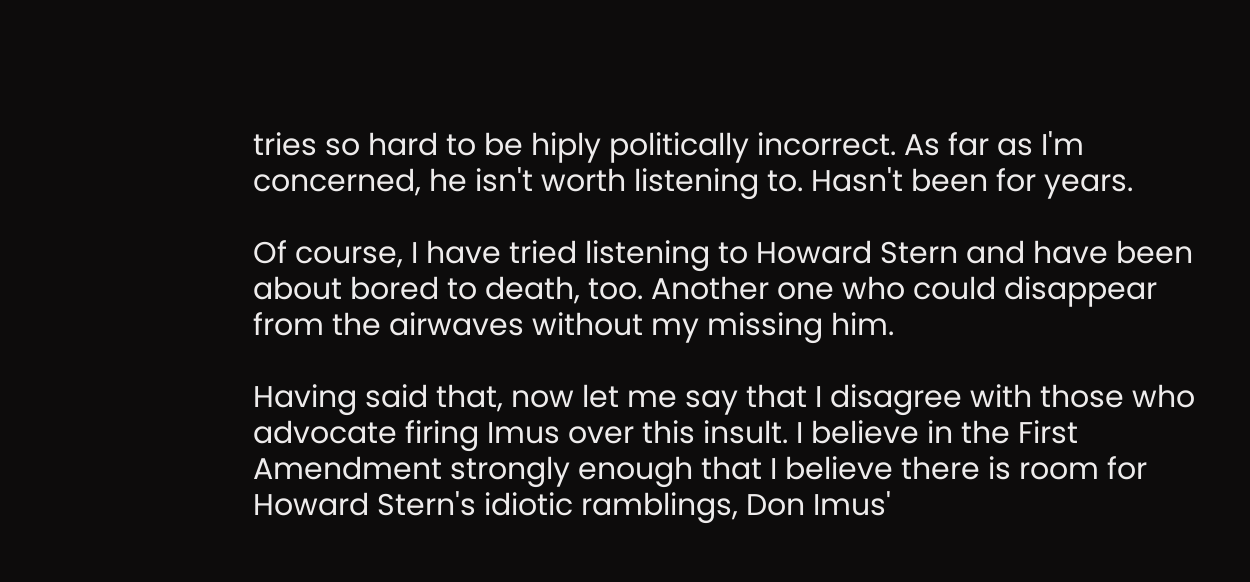tries so hard to be hiply politically incorrect. As far as I'm concerned, he isn't worth listening to. Hasn't been for years.

Of course, I have tried listening to Howard Stern and have been about bored to death, too. Another one who could disappear from the airwaves without my missing him.

Having said that, now let me say that I disagree with those who advocate firing Imus over this insult. I believe in the First Amendment strongly enough that I believe there is room for Howard Stern's idiotic ramblings, Don Imus'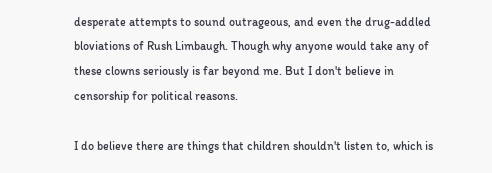desperate attempts to sound outrageous, and even the drug-addled bloviations of Rush Limbaugh. Though why anyone would take any of these clowns seriously is far beyond me. But I don't believe in censorship for political reasons.

I do believe there are things that children shouldn't listen to, which is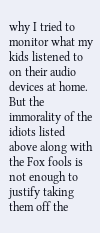why I tried to monitor what my kids listened to on their audio devices at home. But the immorality of the idiots listed above along with the Fox fools is not enough to justify taking them off the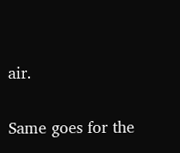air.

Same goes for the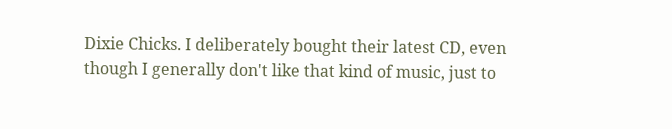Dixie Chicks. I deliberately bought their latest CD, even though I generally don't like that kind of music, just to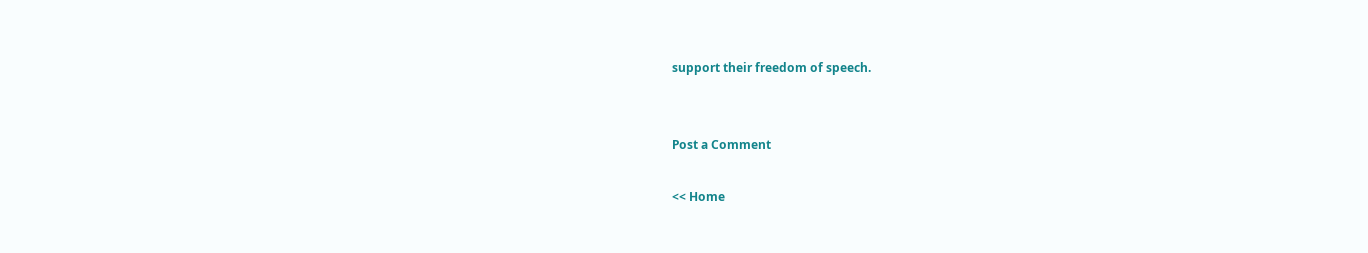support their freedom of speech.


Post a Comment

<< Home